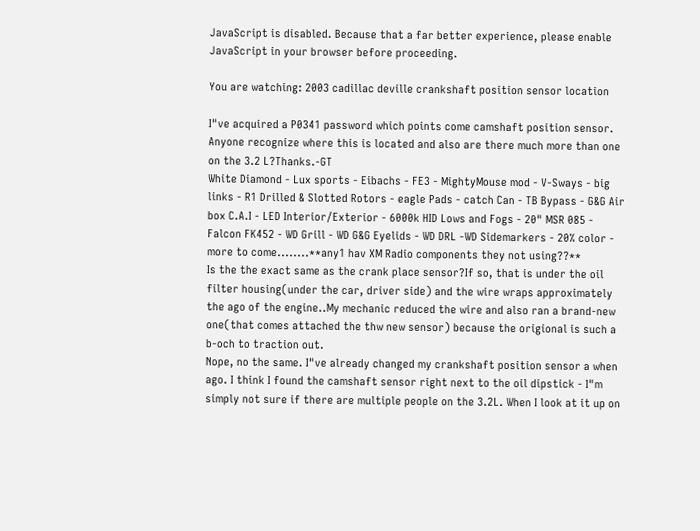JavaScript is disabled. Because that a far better experience, please enable JavaScript in your browser before proceeding.

You are watching: 2003 cadillac deville crankshaft position sensor location

I"ve acquired a P0341 password which points come camshaft position sensor. Anyone recognize where this is located and also are there much more than one on the 3.2 L?Thanks.-GT
White Diamond - Lux sports - Eibachs - FE3 - MightyMouse mod - V-Sways - big links - R1 Drilled & Slotted Rotors - eagle Pads - catch Can - TB Bypass - G&G Air box C.A.I - LED Interior/Exterior - 6000k HID Lows and Fogs - 20" MSR 085 - Falcon FK452 - WD Grill - WD G&G Eyelids - WD DRL -WD Sidemarkers - 20% color - more to come........**any1 hav XM Radio components they not using??**
Is the the exact same as the crank place sensor?If so, that is under the oil filter housing(under the car, driver side) and the wire wraps approximately the ago of the engine..My mechanic reduced the wire and also ran a brand-new one(that comes attached the thw new sensor) because the origional is such a b-och to traction out.
Nope, no the same. I"ve already changed my crankshaft position sensor a when ago. I think I found the camshaft sensor right next to the oil dipstick - I"m simply not sure if there are multiple people on the 3.2L. When I look at it up on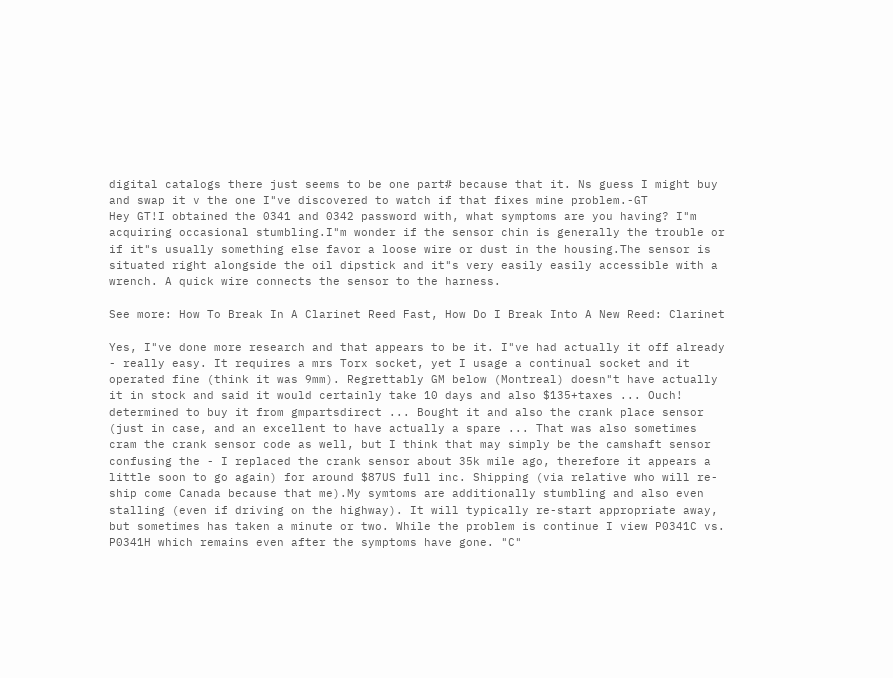digital catalogs there just seems to be one part# because that it. Ns guess I might buy and swap it v the one I"ve discovered to watch if that fixes mine problem.-GT
Hey GT!I obtained the 0341 and 0342 password with, what symptoms are you having? I"m acquiring occasional stumbling.I"m wonder if the sensor chin is generally the trouble or if it"s usually something else favor a loose wire or dust in the housing.The sensor is situated right alongside the oil dipstick and it"s very easily easily accessible with a wrench. A quick wire connects the sensor to the harness.

See more: How To Break In A Clarinet Reed Fast, How Do I Break Into A New Reed: Clarinet

Yes, I"ve done more research and that appears to be it. I"ve had actually it off already - really easy. It requires a mrs Torx socket, yet I usage a continual socket and it operated fine (think it was 9mm). Regrettably GM below (Montreal) doesn"t have actually it in stock and said it would certainly take 10 days and also $135+taxes ... Ouch! determined to buy it from gmpartsdirect ... Bought it and also the crank place sensor (just in case, and an excellent to have actually a spare ... That was also sometimes cram the crank sensor code as well, but I think that may simply be the camshaft sensor confusing the - I replaced the crank sensor about 35k mile ago, therefore it appears a little soon to go again) for around $87US full inc. Shipping (via relative who will re-ship come Canada because that me).My symtoms are additionally stumbling and also even stalling (even if driving on the highway). It will typically re-start appropriate away, but sometimes has taken a minute or two. While the problem is continue I view P0341C vs. P0341H which remains even after the symptoms have gone. "C"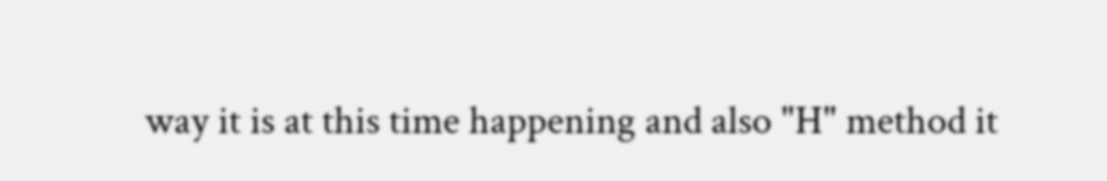way it is at this time happening and also "H" method it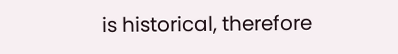is historical, therefore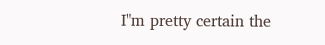I"m pretty certain the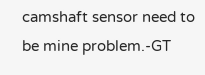camshaft sensor need to be mine problem.-GT